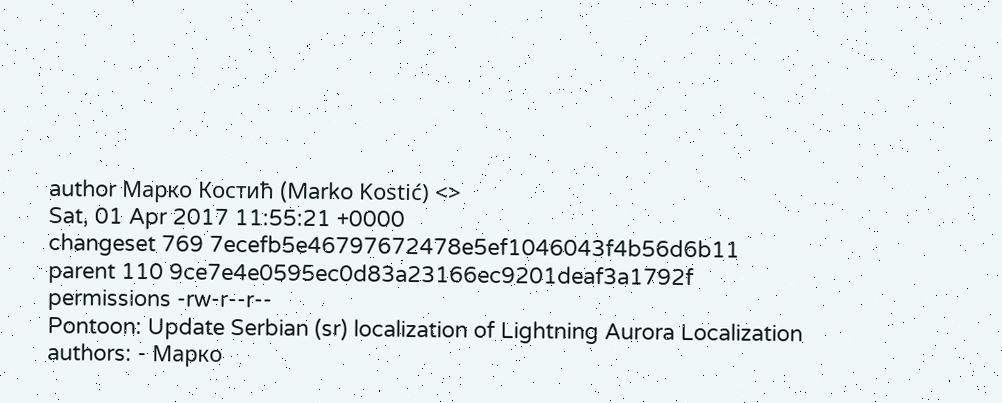author Марко Костић (Marko Kostić) <>
Sat, 01 Apr 2017 11:55:21 +0000
changeset 769 7ecefb5e46797672478e5ef1046043f4b56d6b11
parent 110 9ce7e4e0595ec0d83a23166ec9201deaf3a1792f
permissions -rw-r--r--
Pontoon: Update Serbian (sr) localization of Lightning Aurora Localization authors: - Марко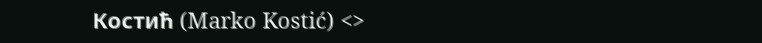Костић (Marko Kostić) <>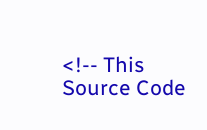<!-- This Source Code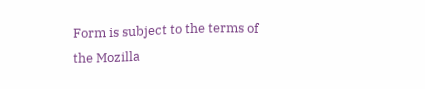Form is subject to the terms of the Mozilla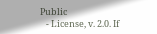Public
   - License, v. 2.0. If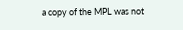a copy of the MPL was not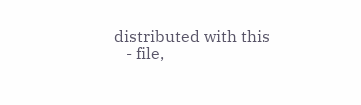distributed with this
   - file,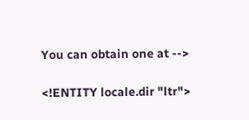You can obtain one at -->

<!ENTITY locale.dir "ltr">